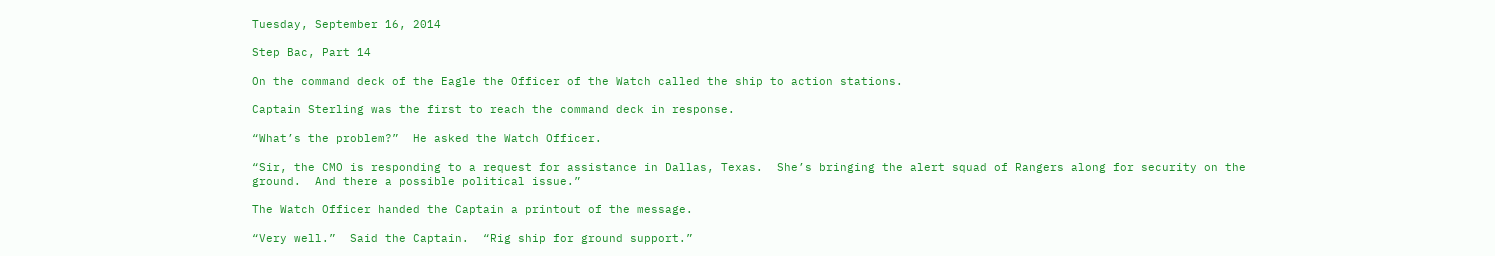Tuesday, September 16, 2014

Step Bac, Part 14

On the command deck of the Eagle the Officer of the Watch called the ship to action stations.

Captain Sterling was the first to reach the command deck in response.

“What’s the problem?”  He asked the Watch Officer.

“Sir, the CMO is responding to a request for assistance in Dallas, Texas.  She’s bringing the alert squad of Rangers along for security on the ground.  And there a possible political issue.”

The Watch Officer handed the Captain a printout of the message.

“Very well.”  Said the Captain.  “Rig ship for ground support.”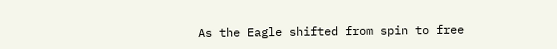As the Eagle shifted from spin to free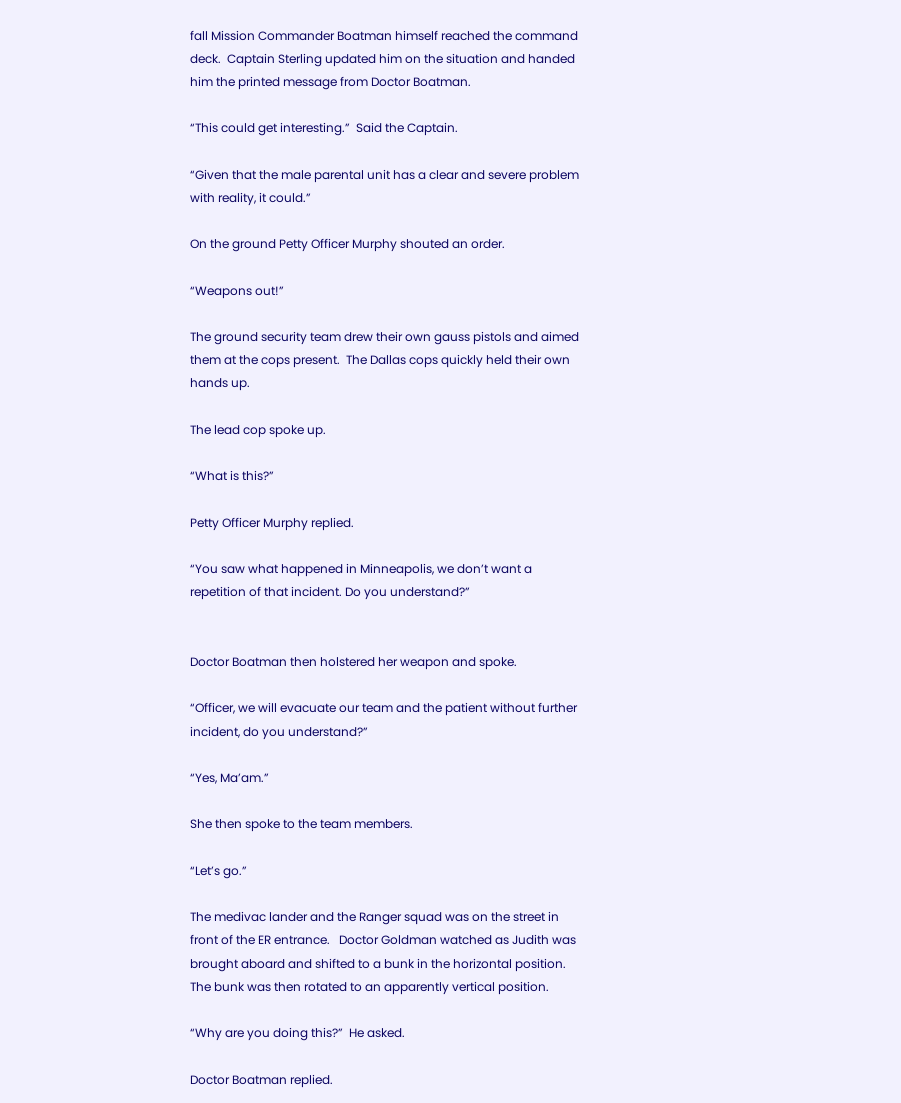fall Mission Commander Boatman himself reached the command deck.  Captain Sterling updated him on the situation and handed him the printed message from Doctor Boatman.

“This could get interesting.”  Said the Captain.

“Given that the male parental unit has a clear and severe problem with reality, it could.”

On the ground Petty Officer Murphy shouted an order.

“Weapons out!”

The ground security team drew their own gauss pistols and aimed them at the cops present.  The Dallas cops quickly held their own hands up.

The lead cop spoke up.

“What is this?”

Petty Officer Murphy replied.

“You saw what happened in Minneapolis, we don’t want a repetition of that incident. Do you understand?”


Doctor Boatman then holstered her weapon and spoke.

“Officer, we will evacuate our team and the patient without further incident, do you understand?”

“Yes, Ma’am.”

She then spoke to the team members.

“Let’s go.”

The medivac lander and the Ranger squad was on the street in front of the ER entrance.   Doctor Goldman watched as Judith was brought aboard and shifted to a bunk in the horizontal position.  The bunk was then rotated to an apparently vertical position.

“Why are you doing this?”  He asked.

Doctor Boatman replied.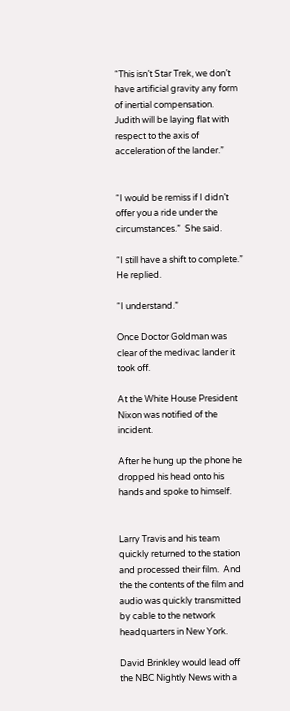“This isn’t Star Trek, we don’t have artificial gravity any form of inertial compensation.  Judith will be laying flat with respect to the axis of acceleration of the lander.”


“I would be remiss if I didn’t offer you a ride under the circumstances.”  She said.

“I still have a shift to complete.”  He replied.

“I understand.”

Once Doctor Goldman was clear of the medivac lander it took off.

At the White House President Nixon was notified of the incident.

After he hung up the phone he dropped his head onto his hands and spoke to himself.


Larry Travis and his team quickly returned to the station and processed their film.  And the the contents of the film and audio was quickly transmitted by cable to the network headquarters in New York.

David Brinkley would lead off the NBC Nightly News with a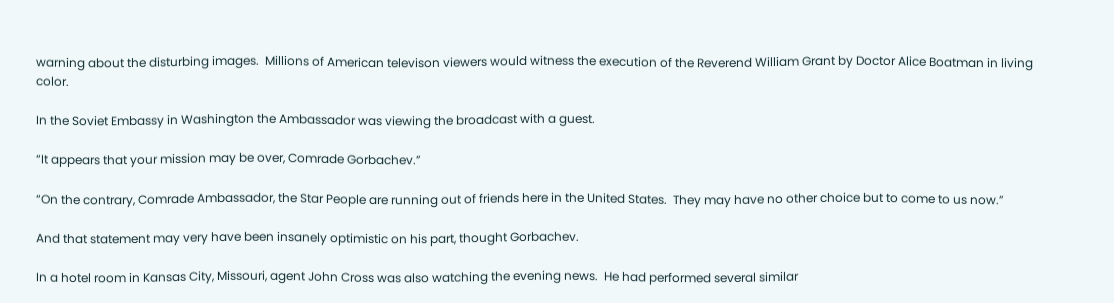warning about the disturbing images.  Millions of American televison viewers would witness the execution of the Reverend William Grant by Doctor Alice Boatman in living color.

In the Soviet Embassy in Washington the Ambassador was viewing the broadcast with a guest.

“It appears that your mission may be over, Comrade Gorbachev.”

“On the contrary, Comrade Ambassador, the Star People are running out of friends here in the United States.  They may have no other choice but to come to us now.”

And that statement may very have been insanely optimistic on his part, thought Gorbachev.

In a hotel room in Kansas City, Missouri, agent John Cross was also watching the evening news.  He had performed several similar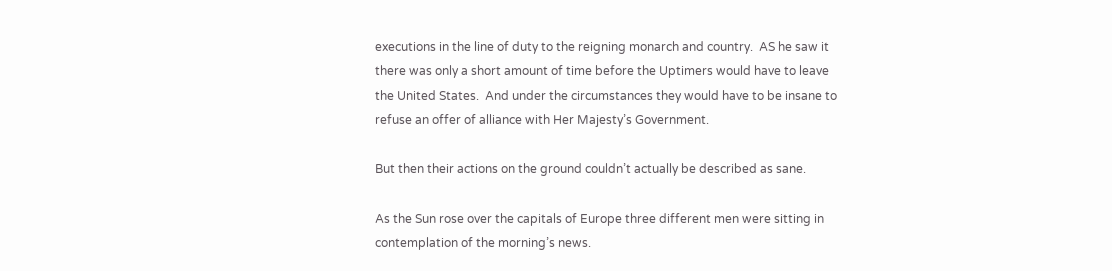executions in the line of duty to the reigning monarch and country.  AS he saw it there was only a short amount of time before the Uptimers would have to leave the United States.  And under the circumstances they would have to be insane to refuse an offer of alliance with Her Majesty’s Government.

But then their actions on the ground couldn’t actually be described as sane.

As the Sun rose over the capitals of Europe three different men were sitting in contemplation of the morning’s news.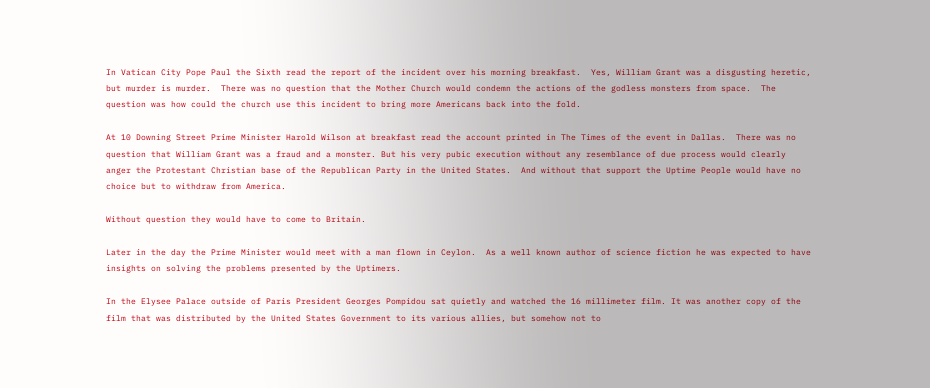In Vatican City Pope Paul the Sixth read the report of the incident over his morning breakfast.  Yes, William Grant was a disgusting heretic, but murder is murder.  There was no question that the Mother Church would condemn the actions of the godless monsters from space.  The question was how could the church use this incident to bring more Americans back into the fold.

At 10 Downing Street Prime Minister Harold Wilson at breakfast read the account printed in The Times of the event in Dallas.  There was no question that William Grant was a fraud and a monster. But his very pubic execution without any resemblance of due process would clearly anger the Protestant Christian base of the Republican Party in the United States.  And without that support the Uptime People would have no choice but to withdraw from America.

Without question they would have to come to Britain.

Later in the day the Prime Minister would meet with a man flown in Ceylon.  As a well known author of science fiction he was expected to have insights on solving the problems presented by the Uptimers.

In the Elysee Palace outside of Paris President Georges Pompidou sat quietly and watched the 16 millimeter film. It was another copy of the film that was distributed by the United States Government to its various allies, but somehow not to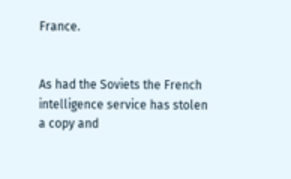France.


As had the Soviets the French intelligence service has stolen a copy and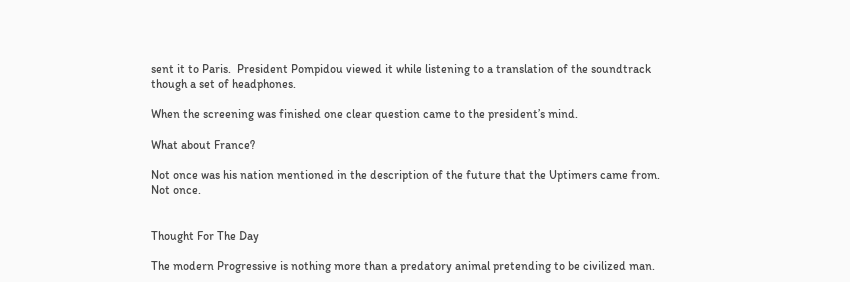sent it to Paris.  President Pompidou viewed it while listening to a translation of the soundtrack though a set of headphones.

When the screening was finished one clear question came to the president’s mind.

What about France?

Not once was his nation mentioned in the description of the future that the Uptimers came from.  Not once.


Thought For The Day

The modern Progressive is nothing more than a predatory animal pretending to be civilized man.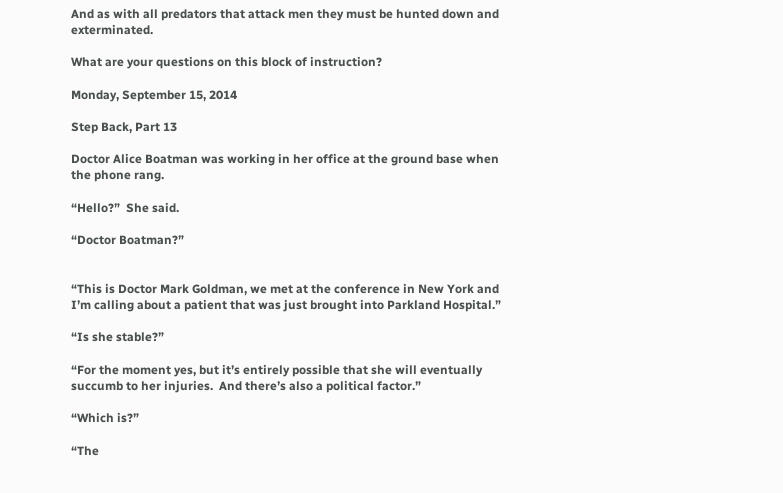And as with all predators that attack men they must be hunted down and exterminated.

What are your questions on this block of instruction?

Monday, September 15, 2014

Step Back, Part 13

Doctor Alice Boatman was working in her office at the ground base when the phone rang.

“Hello?”  She said.

“Doctor Boatman?”


“This is Doctor Mark Goldman, we met at the conference in New York and I’m calling about a patient that was just brought into Parkland Hospital.”

“Is she stable?”

“For the moment yes, but it’s entirely possible that she will eventually succumb to her injuries.  And there’s also a political factor.”

“Which is?”

“The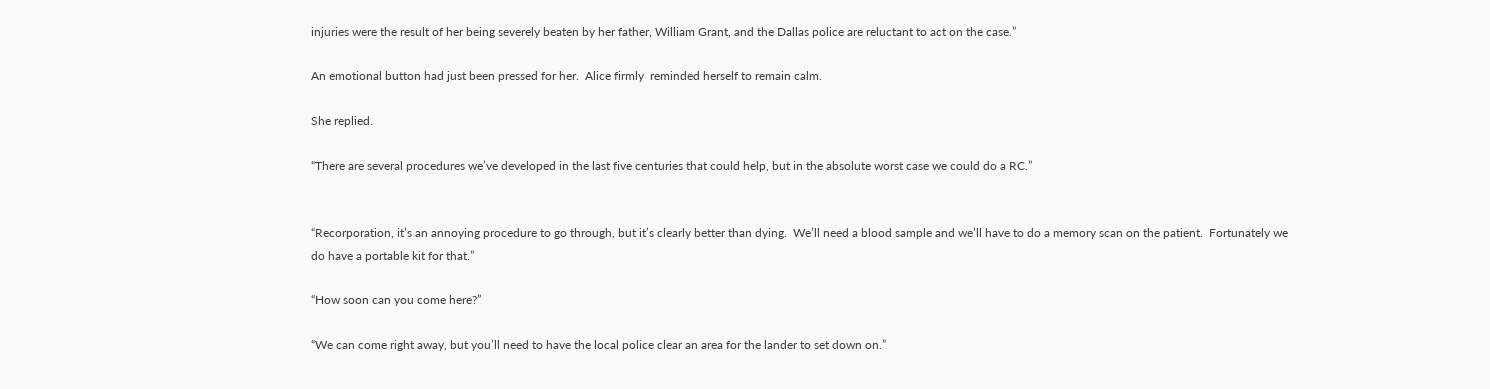injuries were the result of her being severely beaten by her father, William Grant, and the Dallas police are reluctant to act on the case.”

An emotional button had just been pressed for her.  Alice firmly  reminded herself to remain calm.

She replied.

“There are several procedures we’ve developed in the last five centuries that could help, but in the absolute worst case we could do a RC.”


“Recorporation, it’s an annoying procedure to go through, but it’s clearly better than dying.  We’ll need a blood sample and we’ll have to do a memory scan on the patient.  Fortunately we do have a portable kit for that.”

“How soon can you come here?”

“We can come right away, but you’ll need to have the local police clear an area for the lander to set down on.”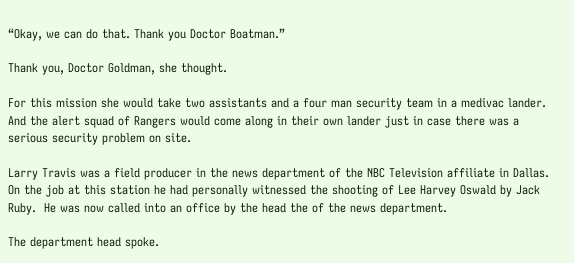“Okay, we can do that. Thank you Doctor Boatman.”

Thank you, Doctor Goldman, she thought.

For this mission she would take two assistants and a four man security team in a medivac lander.  And the alert squad of Rangers would come along in their own lander just in case there was a serious security problem on site.

Larry Travis was a field producer in the news department of the NBC Television affiliate in Dallas.  On the job at this station he had personally witnessed the shooting of Lee Harvey Oswald by Jack Ruby.  He was now called into an office by the head the of the news department.

The department head spoke.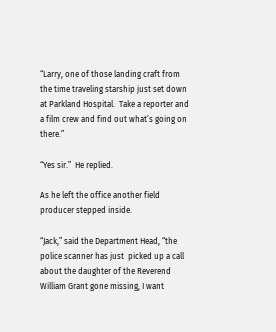“Larry, one of those landing craft from the time traveling starship just set down at Parkland Hospital.  Take a reporter and a film crew and find out what’s going on there.”

“Yes sir.”  He replied.

As he left the office another field producer stepped inside.

“Jack,” said the Department Head, “the police scanner has just  picked up a call about the daughter of the Reverend William Grant gone missing, I want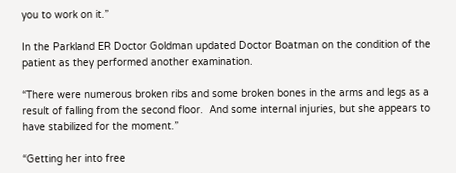you to work on it.”

In the Parkland ER Doctor Goldman updated Doctor Boatman on the condition of the patient as they performed another examination.

“There were numerous broken ribs and some broken bones in the arms and legs as a result of falling from the second floor.  And some internal injuries, but she appears to have stabilized for the moment.”

“Getting her into free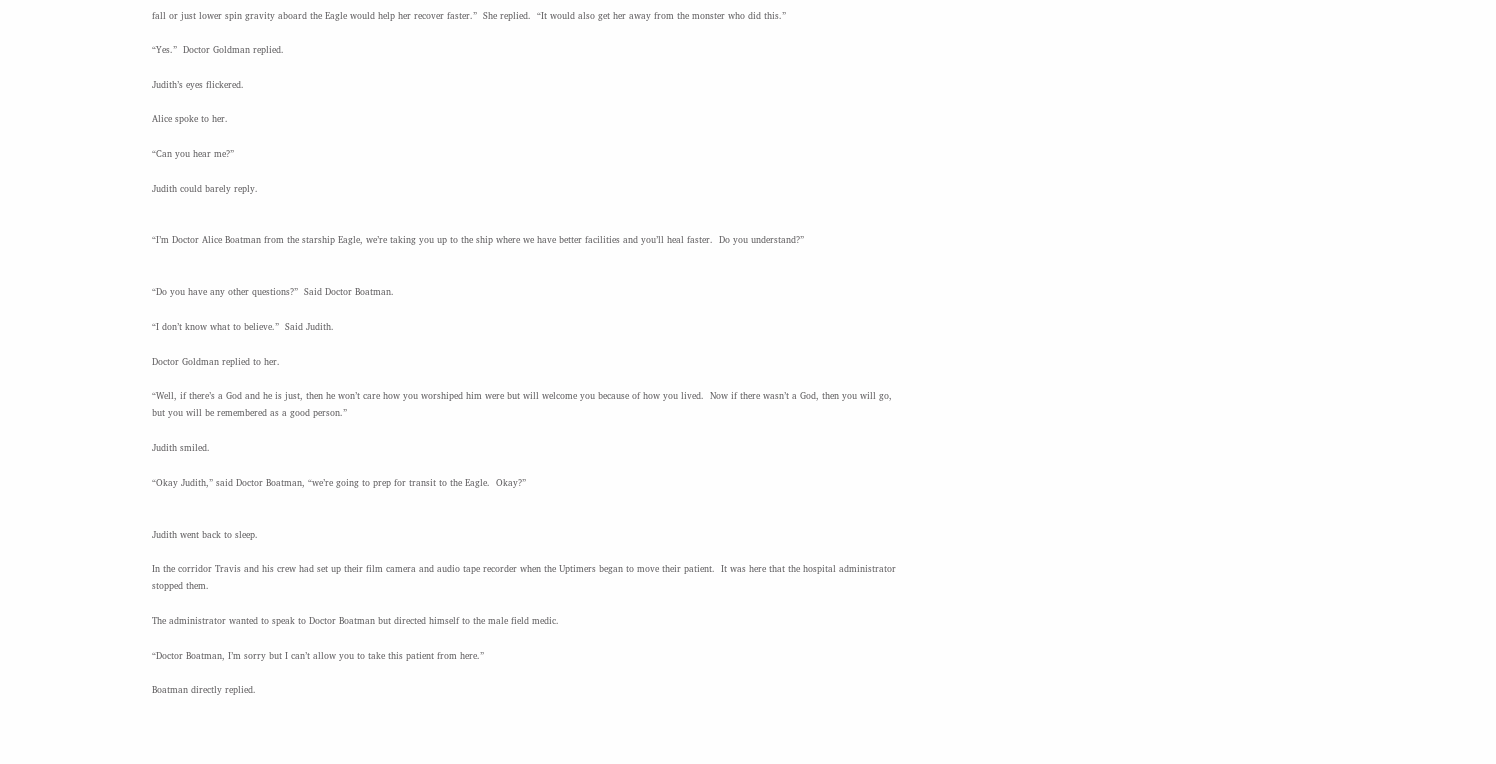fall or just lower spin gravity aboard the Eagle would help her recover faster.”  She replied.  “It would also get her away from the monster who did this.”

“Yes.”  Doctor Goldman replied.

Judith’s eyes flickered.

Alice spoke to her.

“Can you hear me?”

Judith could barely reply.


“I’m Doctor Alice Boatman from the starship Eagle, we’re taking you up to the ship where we have better facilities and you’ll heal faster.  Do you understand?”


“Do you have any other questions?”  Said Doctor Boatman.

“I don’t know what to believe.”  Said Judith.

Doctor Goldman replied to her.

“Well, if there’s a God and he is just, then he won’t care how you worshiped him were but will welcome you because of how you lived.  Now if there wasn’t a God, then you will go, but you will be remembered as a good person.”

Judith smiled.

“Okay Judith,” said Doctor Boatman, “we’re going to prep for transit to the Eagle.  Okay?”


Judith went back to sleep.

In the corridor Travis and his crew had set up their film camera and audio tape recorder when the Uptimers began to move their patient.  It was here that the hospital administrator stopped them.

The administrator wanted to speak to Doctor Boatman but directed himself to the male field medic.

“Doctor Boatman, I’m sorry but I can’t allow you to take this patient from here.”

Boatman directly replied.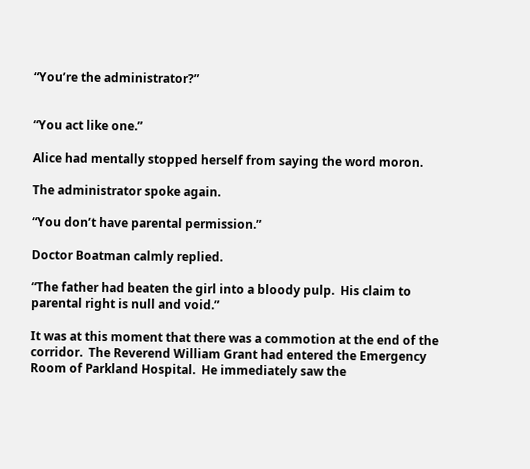“You’re the administrator?”


“You act like one.”

Alice had mentally stopped herself from saying the word moron.

The administrator spoke again.

“You don’t have parental permission.”

Doctor Boatman calmly replied.

“The father had beaten the girl into a bloody pulp.  His claim to parental right is null and void.”

It was at this moment that there was a commotion at the end of the corridor.  The Reverend William Grant had entered the Emergency Room of Parkland Hospital.  He immediately saw the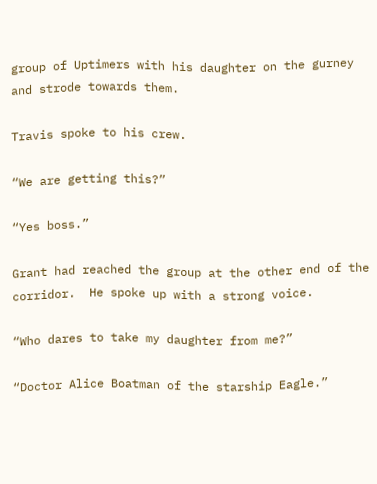group of Uptimers with his daughter on the gurney and strode towards them.

Travis spoke to his crew.

“We are getting this?”

“Yes boss.”

Grant had reached the group at the other end of the corridor.  He spoke up with a strong voice.

“Who dares to take my daughter from me?”

“Doctor Alice Boatman of the starship Eagle.”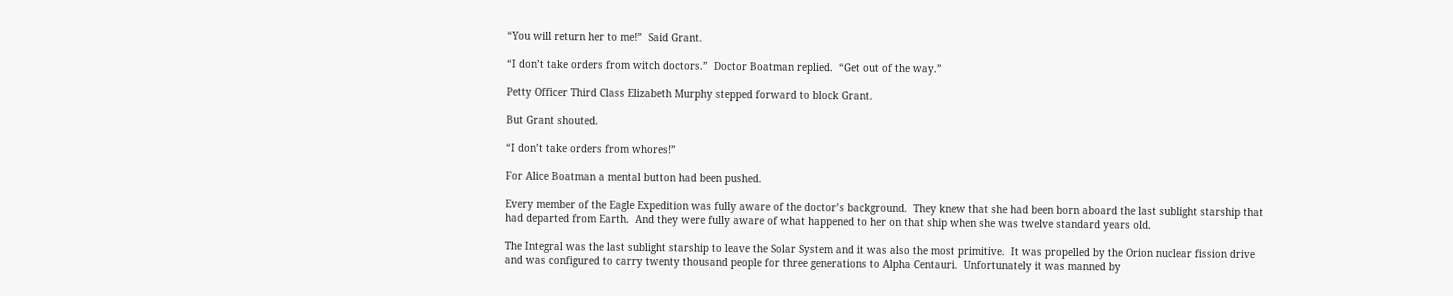“You will return her to me!”  Said Grant.

“I don’t take orders from witch doctors.”  Doctor Boatman replied.  “Get out of the way.”

Petty Officer Third Class Elizabeth Murphy stepped forward to block Grant.

But Grant shouted.

“I don’t take orders from whores!”

For Alice Boatman a mental button had been pushed.

Every member of the Eagle Expedition was fully aware of the doctor’s background.  They knew that she had been born aboard the last sublight starship that had departed from Earth.  And they were fully aware of what happened to her on that ship when she was twelve standard years old.

The Integral was the last sublight starship to leave the Solar System and it was also the most primitive.  It was propelled by the Orion nuclear fission drive and was configured to carry twenty thousand people for three generations to Alpha Centauri.  Unfortunately it was manned by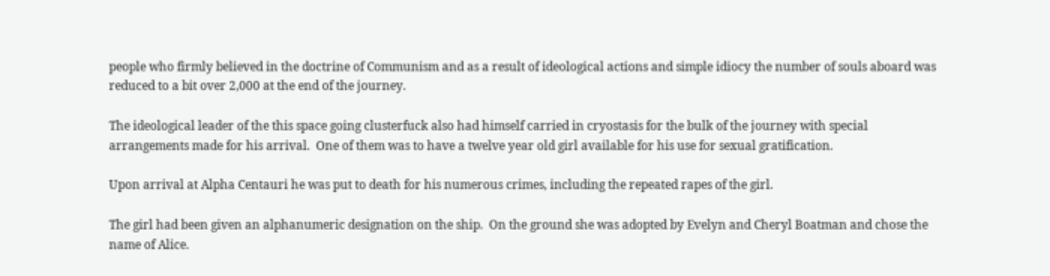people who firmly believed in the doctrine of Communism and as a result of ideological actions and simple idiocy the number of souls aboard was reduced to a bit over 2,000 at the end of the journey.

The ideological leader of the this space going clusterfuck also had himself carried in cryostasis for the bulk of the journey with special arrangements made for his arrival.  One of them was to have a twelve year old girl available for his use for sexual gratification.

Upon arrival at Alpha Centauri he was put to death for his numerous crimes, including the repeated rapes of the girl.

The girl had been given an alphanumeric designation on the ship.  On the ground she was adopted by Evelyn and Cheryl Boatman and chose the name of Alice.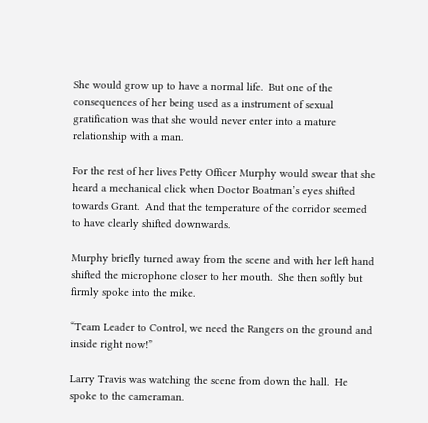She would grow up to have a normal life.  But one of the consequences of her being used as a instrument of sexual gratification was that she would never enter into a mature relationship with a man.

For the rest of her lives Petty Officer Murphy would swear that she heard a mechanical click when Doctor Boatman’s eyes shifted towards Grant.  And that the temperature of the corridor seemed to have clearly shifted downwards.

Murphy briefly turned away from the scene and with her left hand shifted the microphone closer to her mouth.  She then softly but firmly spoke into the mike.

“Team Leader to Control, we need the Rangers on the ground and inside right now!”

Larry Travis was watching the scene from down the hall.  He spoke to the cameraman.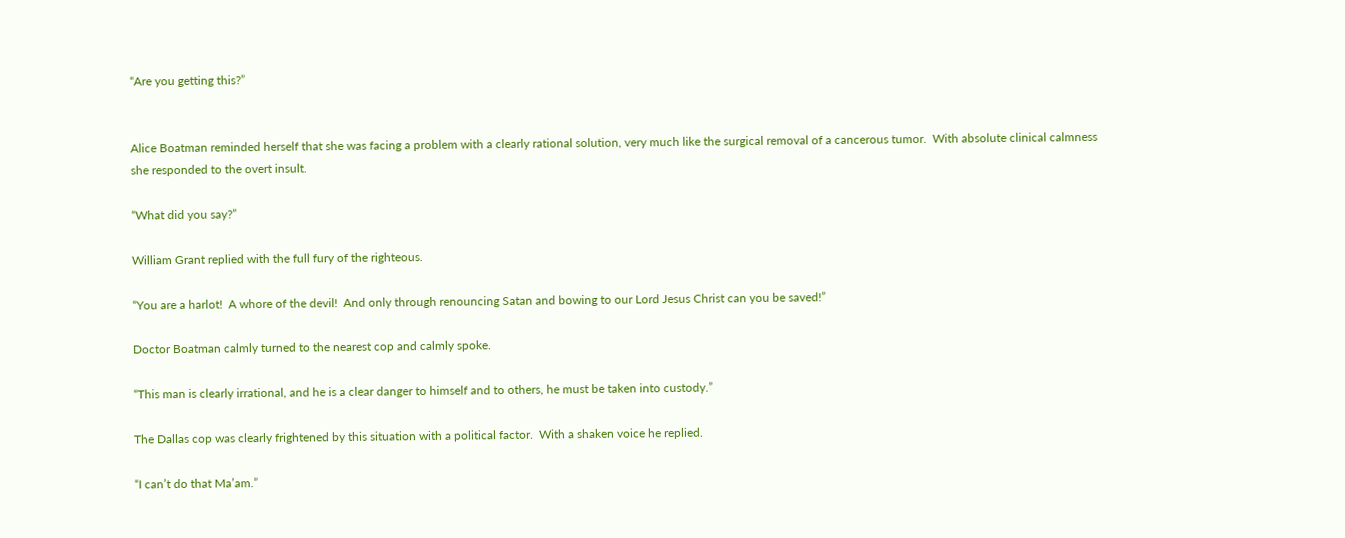“Are you getting this?”


Alice Boatman reminded herself that she was facing a problem with a clearly rational solution, very much like the surgical removal of a cancerous tumor.  With absolute clinical calmness she responded to the overt insult.

“What did you say?”

William Grant replied with the full fury of the righteous.

“You are a harlot!  A whore of the devil!  And only through renouncing Satan and bowing to our Lord Jesus Christ can you be saved!”

Doctor Boatman calmly turned to the nearest cop and calmly spoke.

“This man is clearly irrational, and he is a clear danger to himself and to others, he must be taken into custody.”

The Dallas cop was clearly frightened by this situation with a political factor.  With a shaken voice he replied.

“I can’t do that Ma’am.”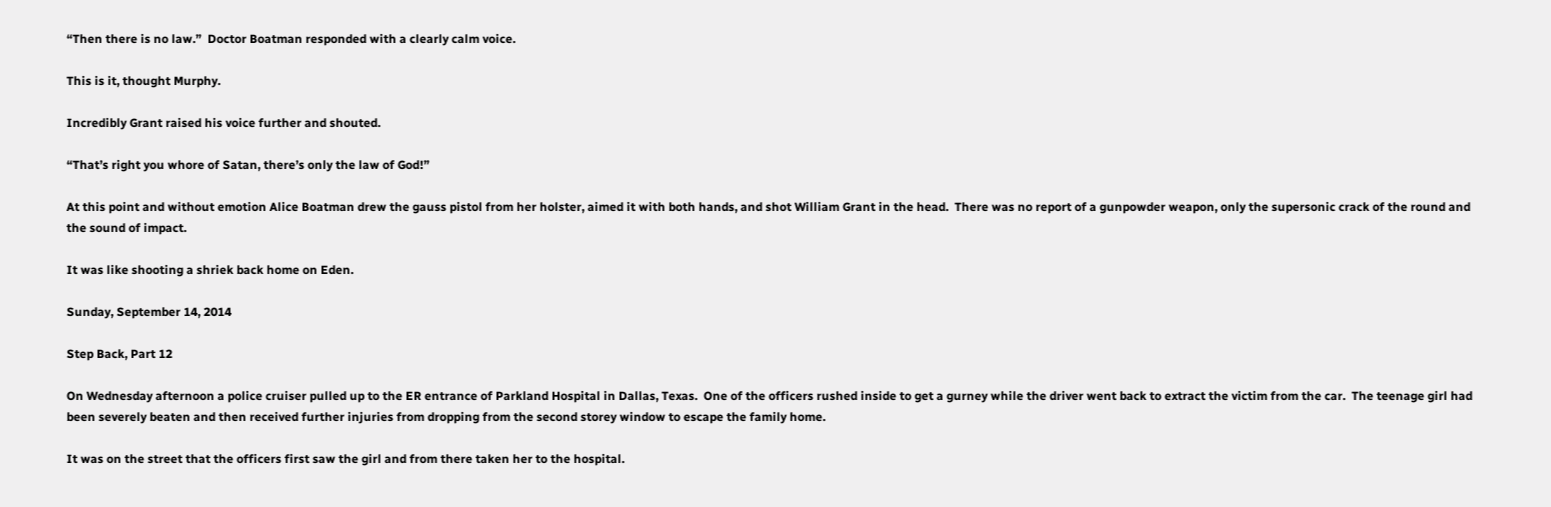“Then there is no law.”  Doctor Boatman responded with a clearly calm voice.

This is it, thought Murphy.

Incredibly Grant raised his voice further and shouted.

“That’s right you whore of Satan, there’s only the law of God!”

At this point and without emotion Alice Boatman drew the gauss pistol from her holster, aimed it with both hands, and shot William Grant in the head.  There was no report of a gunpowder weapon, only the supersonic crack of the round and the sound of impact.

It was like shooting a shriek back home on Eden.

Sunday, September 14, 2014

Step Back, Part 12

On Wednesday afternoon a police cruiser pulled up to the ER entrance of Parkland Hospital in Dallas, Texas.  One of the officers rushed inside to get a gurney while the driver went back to extract the victim from the car.  The teenage girl had been severely beaten and then received further injuries from dropping from the second storey window to escape the family home.

It was on the street that the officers first saw the girl and from there taken her to the hospital.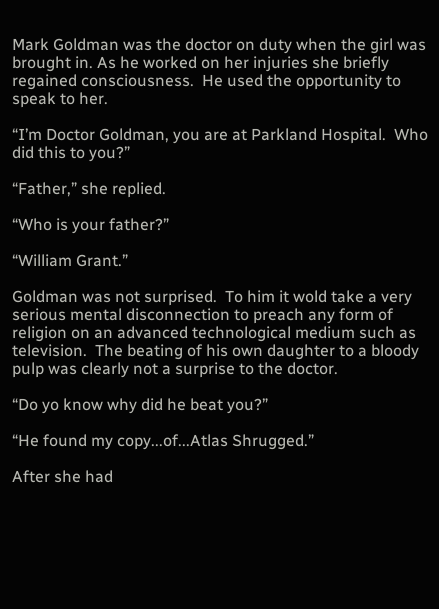Mark Goldman was the doctor on duty when the girl was brought in. As he worked on her injuries she briefly regained consciousness.  He used the opportunity to speak to her.

“I’m Doctor Goldman, you are at Parkland Hospital.  Who did this to you?”

“Father,” she replied.

“Who is your father?”

“William Grant.”

Goldman was not surprised.  To him it wold take a very serious mental disconnection to preach any form of religion on an advanced technological medium such as television.  The beating of his own daughter to a bloody pulp was clearly not a surprise to the doctor.

“Do yo know why did he beat you?”

“He found my copy...of...Atlas Shrugged.”

After she had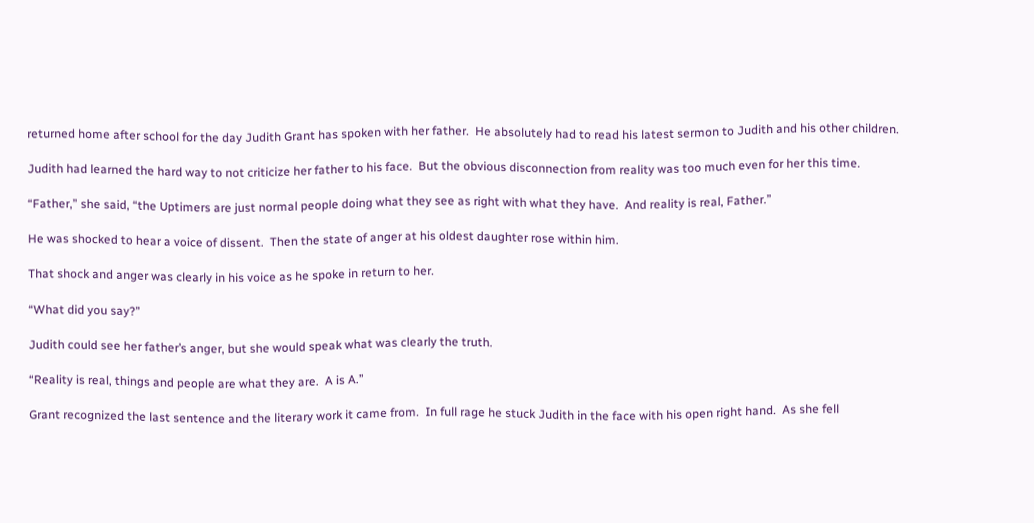returned home after school for the day Judith Grant has spoken with her father.  He absolutely had to read his latest sermon to Judith and his other children.

Judith had learned the hard way to not criticize her father to his face.  But the obvious disconnection from reality was too much even for her this time.

“Father,” she said, “the Uptimers are just normal people doing what they see as right with what they have.  And reality is real, Father.”

He was shocked to hear a voice of dissent.  Then the state of anger at his oldest daughter rose within him.

That shock and anger was clearly in his voice as he spoke in return to her.

“What did you say?”

Judith could see her father’s anger, but she would speak what was clearly the truth.

“Reality is real, things and people are what they are.  A is A.”

Grant recognized the last sentence and the literary work it came from.  In full rage he stuck Judith in the face with his open right hand.  As she fell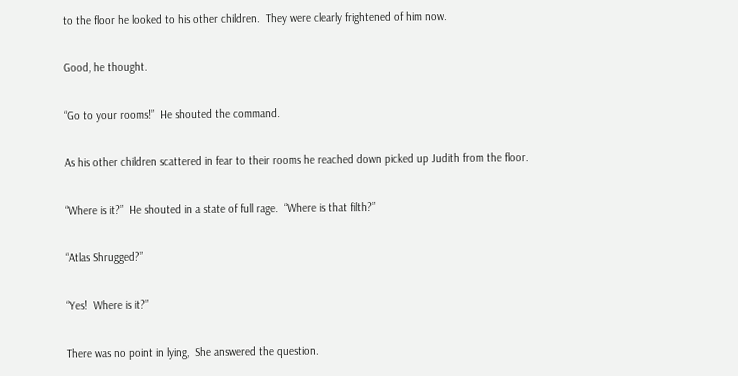to the floor he looked to his other children.  They were clearly frightened of him now.

Good, he thought.

“Go to your rooms!”  He shouted the command.

As his other children scattered in fear to their rooms he reached down picked up Judith from the floor.

“Where is it?”  He shouted in a state of full rage.  “Where is that filth?”

“Atlas Shrugged?”

“Yes!  Where is it?”

There was no point in lying,  She answered the question.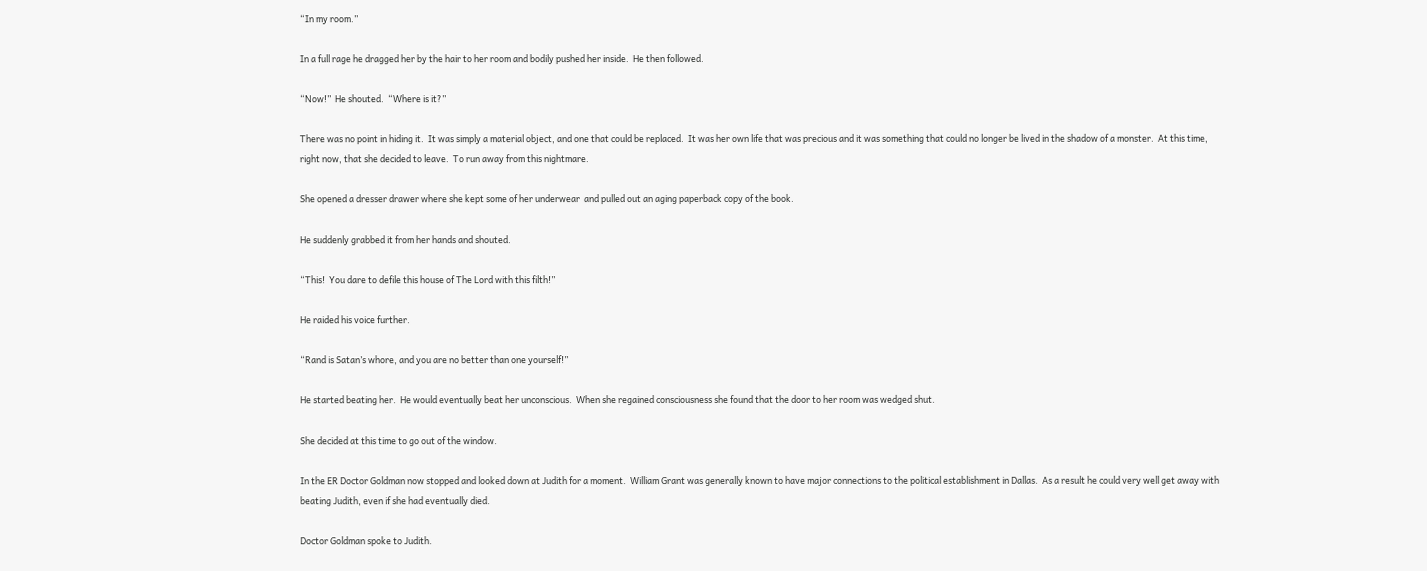“In my room.”

In a full rage he dragged her by the hair to her room and bodily pushed her inside.  He then followed.

“Now!”  He shouted.  “Where is it?”

There was no point in hiding it.  It was simply a material object, and one that could be replaced.  It was her own life that was precious and it was something that could no longer be lived in the shadow of a monster.  At this time, right now, that she decided to leave.  To run away from this nightmare.

She opened a dresser drawer where she kept some of her underwear  and pulled out an aging paperback copy of the book.

He suddenly grabbed it from her hands and shouted.

“This!  You dare to defile this house of The Lord with this filth!”

He raided his voice further.

“Rand is Satan’s whore, and you are no better than one yourself!”

He started beating her.  He would eventually beat her unconscious.  When she regained consciousness she found that the door to her room was wedged shut.

She decided at this time to go out of the window.

In the ER Doctor Goldman now stopped and looked down at Judith for a moment.  William Grant was generally known to have major connections to the political establishment in Dallas.  As a result he could very well get away with beating Judith, even if she had eventually died.

Doctor Goldman spoke to Judith.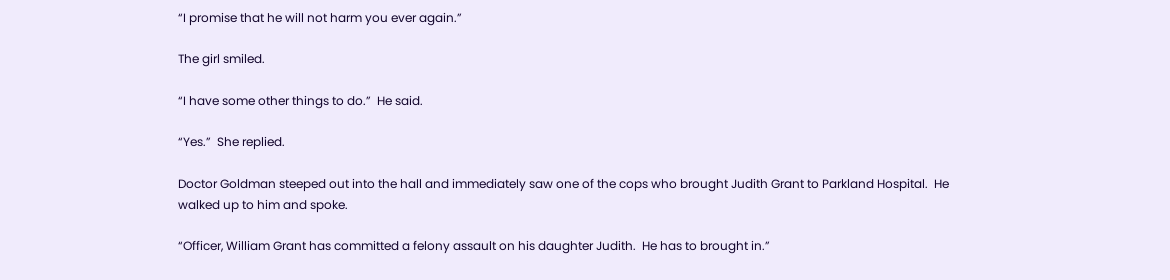“I promise that he will not harm you ever again.”

The girl smiled.

“I have some other things to do.”  He said.

“Yes.”  She replied.

Doctor Goldman steeped out into the hall and immediately saw one of the cops who brought Judith Grant to Parkland Hospital.  He walked up to him and spoke.

“Officer, William Grant has committed a felony assault on his daughter Judith.  He has to brought in.”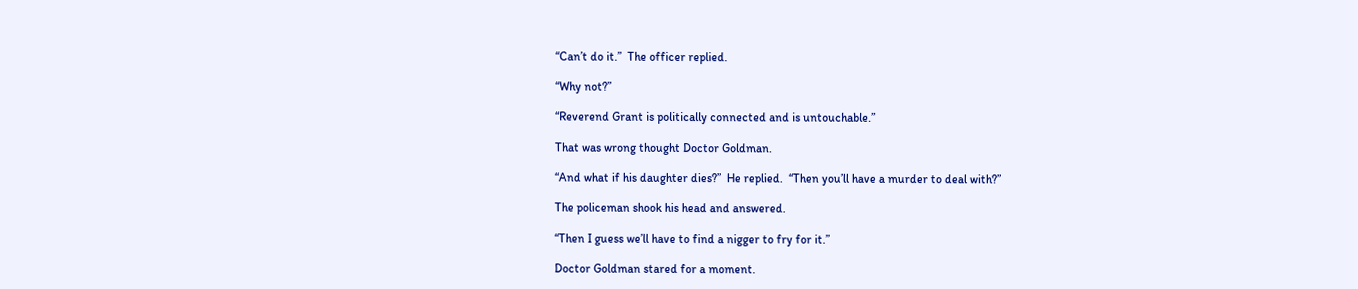“Can’t do it.”  The officer replied.

“Why not?”

“Reverend Grant is politically connected and is untouchable.”

That was wrong thought Doctor Goldman.

“And what if his daughter dies?”  He replied.  “Then you’ll have a murder to deal with?”

The policeman shook his head and answered.

“Then I guess we’ll have to find a nigger to fry for it.”

Doctor Goldman stared for a moment.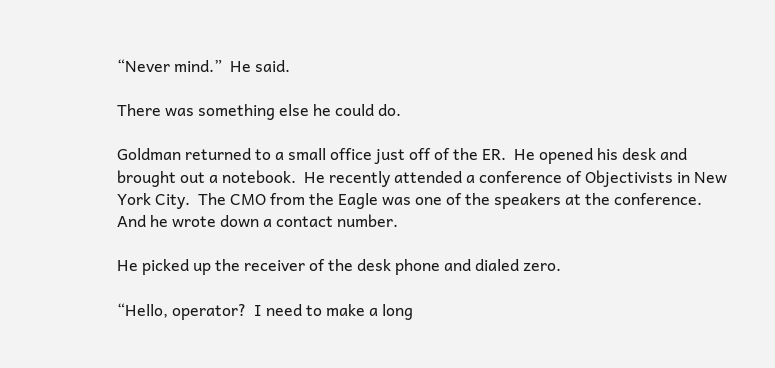“Never mind.”  He said.

There was something else he could do.

Goldman returned to a small office just off of the ER.  He opened his desk and brought out a notebook.  He recently attended a conference of Objectivists in New York City.  The CMO from the Eagle was one of the speakers at the conference.  And he wrote down a contact number.

He picked up the receiver of the desk phone and dialed zero.

“Hello, operator?  I need to make a long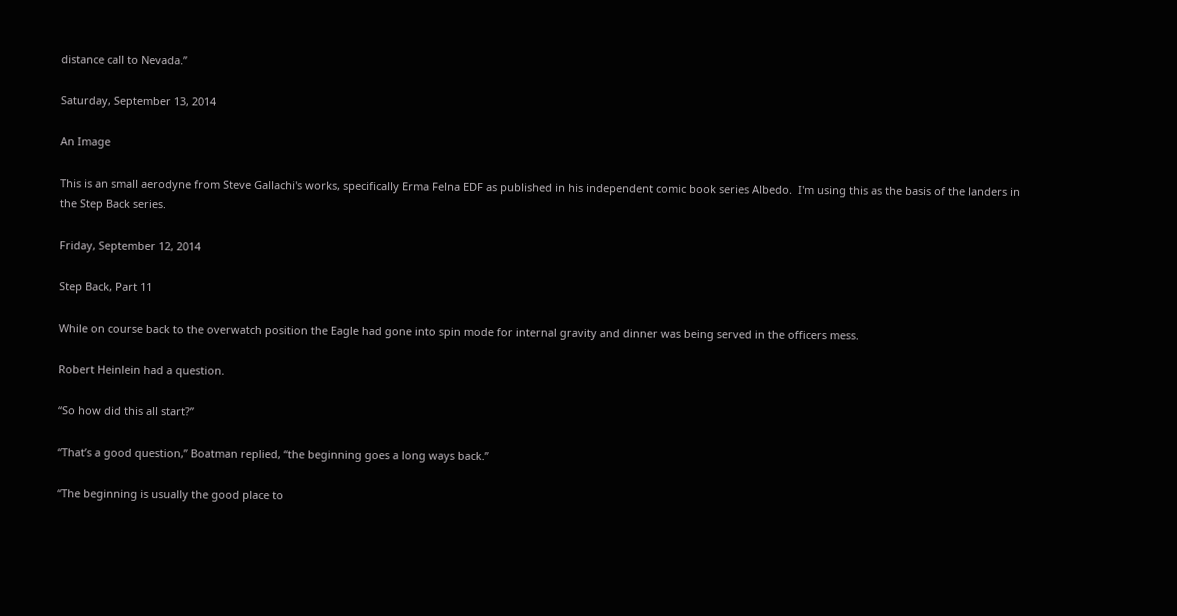distance call to Nevada.”

Saturday, September 13, 2014

An Image

This is an small aerodyne from Steve Gallachi's works, specifically Erma Felna EDF as published in his independent comic book series Albedo.  I'm using this as the basis of the landers in the Step Back series.

Friday, September 12, 2014

Step Back, Part 11

While on course back to the overwatch position the Eagle had gone into spin mode for internal gravity and dinner was being served in the officers mess.

Robert Heinlein had a question.

“So how did this all start?”

“That’s a good question,” Boatman replied, “the beginning goes a long ways back.”

“The beginning is usually the good place to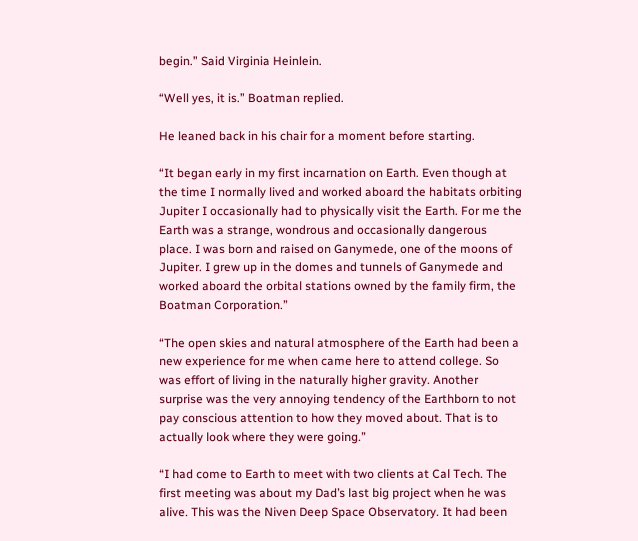begin.” Said Virginia Heinlein.

“Well yes, it is.” Boatman replied.

He leaned back in his chair for a moment before starting.

“It began early in my first incarnation on Earth. Even though at the time I normally lived and worked aboard the habitats orbiting Jupiter I occasionally had to physically visit the Earth. For me the Earth was a strange, wondrous and occasionally dangerous place. I was born and raised on Ganymede, one of the moons of Jupiter. I grew up in the domes and tunnels of Ganymede and worked aboard the orbital stations owned by the family firm, the Boatman Corporation.”

“The open skies and natural atmosphere of the Earth had been a new experience for me when came here to attend college. So was effort of living in the naturally higher gravity. Another surprise was the very annoying tendency of the Earthborn to not pay conscious attention to how they moved about. That is to actually look where they were going.”

“I had come to Earth to meet with two clients at Cal Tech. The first meeting was about my Dad’s last big project when he was alive. This was the Niven Deep Space Observatory. It had been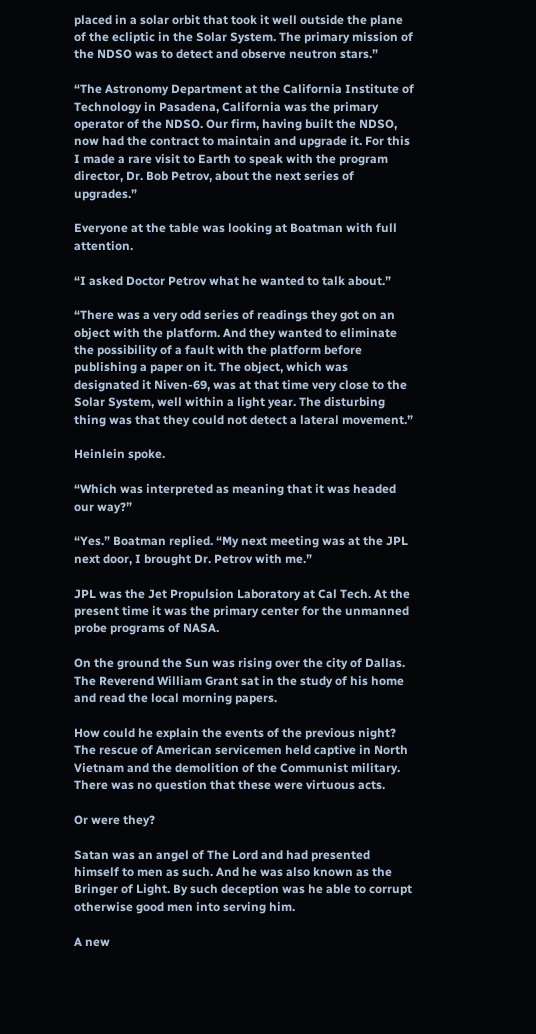placed in a solar orbit that took it well outside the plane of the ecliptic in the Solar System. The primary mission of the NDSO was to detect and observe neutron stars.”

“The Astronomy Department at the California Institute of Technology in Pasadena, California was the primary operator of the NDSO. Our firm, having built the NDSO, now had the contract to maintain and upgrade it. For this I made a rare visit to Earth to speak with the program director, Dr. Bob Petrov, about the next series of upgrades.”

Everyone at the table was looking at Boatman with full attention.

“I asked Doctor Petrov what he wanted to talk about.”

“There was a very odd series of readings they got on an object with the platform. And they wanted to eliminate the possibility of a fault with the platform before publishing a paper on it. The object, which was designated it Niven-69, was at that time very close to the Solar System, well within a light year. The disturbing thing was that they could not detect a lateral movement.”

Heinlein spoke.

“Which was interpreted as meaning that it was headed our way?”

“Yes.” Boatman replied. “My next meeting was at the JPL next door, I brought Dr. Petrov with me.”

JPL was the Jet Propulsion Laboratory at Cal Tech. At the present time it was the primary center for the unmanned probe programs of NASA.

On the ground the Sun was rising over the city of Dallas. The Reverend William Grant sat in the study of his home and read the local morning papers.

How could he explain the events of the previous night? The rescue of American servicemen held captive in North Vietnam and the demolition of the Communist military. There was no question that these were virtuous acts.

Or were they?

Satan was an angel of The Lord and had presented himself to men as such. And he was also known as the Bringer of Light. By such deception was he able to corrupt otherwise good men into serving him.

A new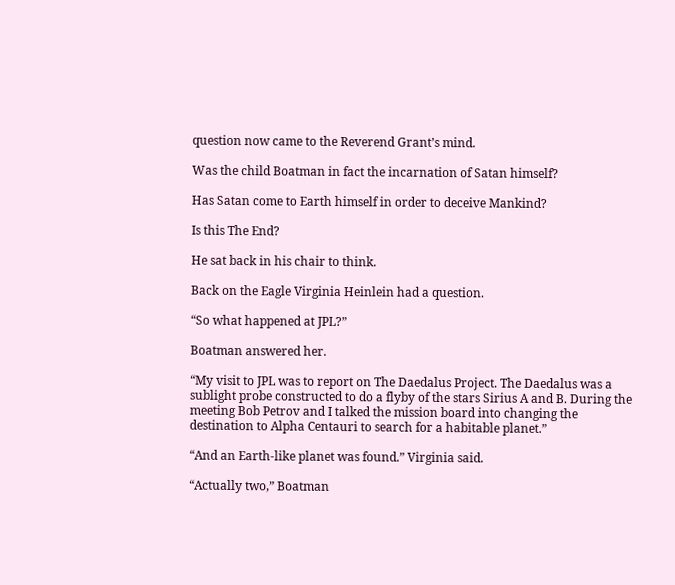question now came to the Reverend Grant’s mind.

Was the child Boatman in fact the incarnation of Satan himself?

Has Satan come to Earth himself in order to deceive Mankind?

Is this The End?

He sat back in his chair to think.

Back on the Eagle Virginia Heinlein had a question.

“So what happened at JPL?”

Boatman answered her.

“My visit to JPL was to report on The Daedalus Project. The Daedalus was a sublight probe constructed to do a flyby of the stars Sirius A and B. During the meeting Bob Petrov and I talked the mission board into changing the destination to Alpha Centauri to search for a habitable planet.”

“And an Earth-like planet was found.” Virginia said.

“Actually two,” Boatman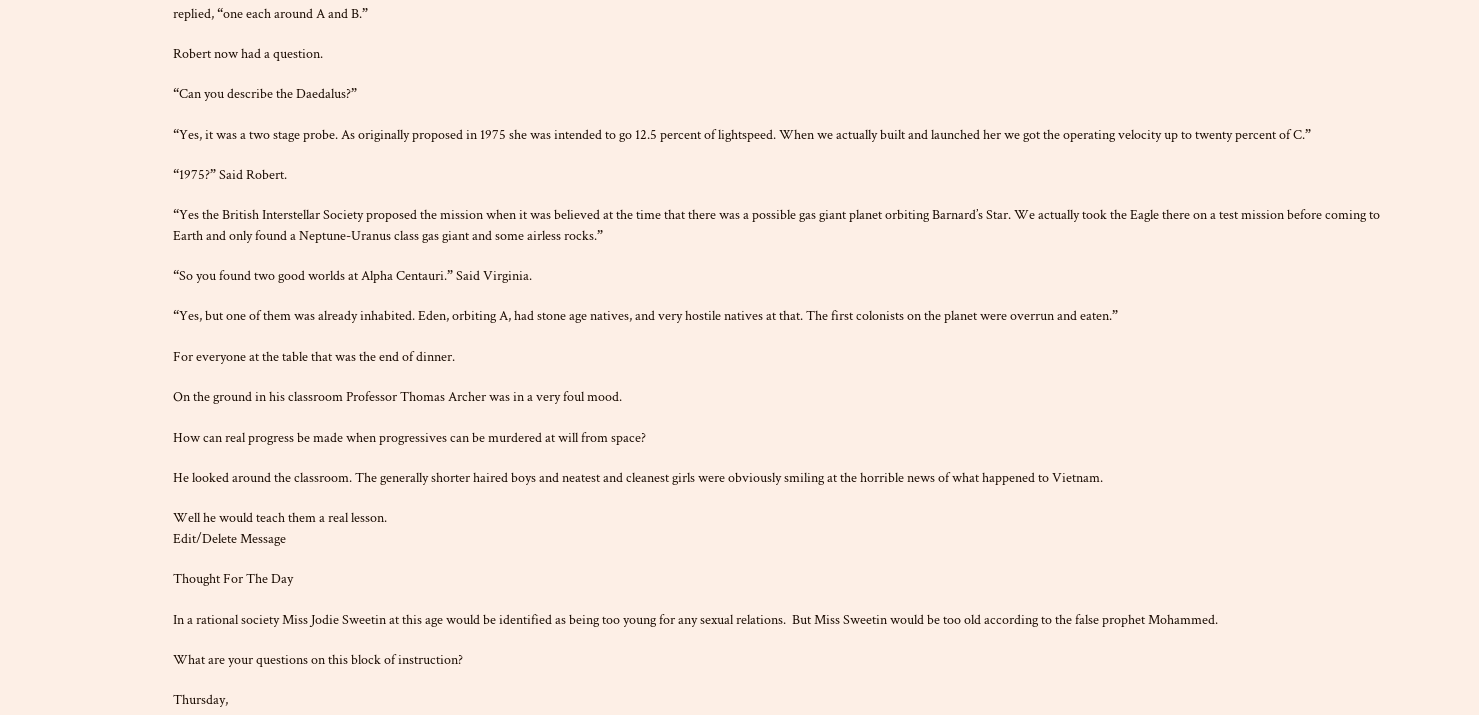replied, “one each around A and B.”

Robert now had a question.

“Can you describe the Daedalus?”

“Yes, it was a two stage probe. As originally proposed in 1975 she was intended to go 12.5 percent of lightspeed. When we actually built and launched her we got the operating velocity up to twenty percent of C.”

“1975?” Said Robert.

“Yes the British Interstellar Society proposed the mission when it was believed at the time that there was a possible gas giant planet orbiting Barnard’s Star. We actually took the Eagle there on a test mission before coming to Earth and only found a Neptune-Uranus class gas giant and some airless rocks.”

“So you found two good worlds at Alpha Centauri.” Said Virginia.

“Yes, but one of them was already inhabited. Eden, orbiting A, had stone age natives, and very hostile natives at that. The first colonists on the planet were overrun and eaten.”

For everyone at the table that was the end of dinner.

On the ground in his classroom Professor Thomas Archer was in a very foul mood.

How can real progress be made when progressives can be murdered at will from space?

He looked around the classroom. The generally shorter haired boys and neatest and cleanest girls were obviously smiling at the horrible news of what happened to Vietnam.

Well he would teach them a real lesson.
Edit/Delete Message

Thought For The Day

In a rational society Miss Jodie Sweetin at this age would be identified as being too young for any sexual relations.  But Miss Sweetin would be too old according to the false prophet Mohammed.

What are your questions on this block of instruction?

Thursday,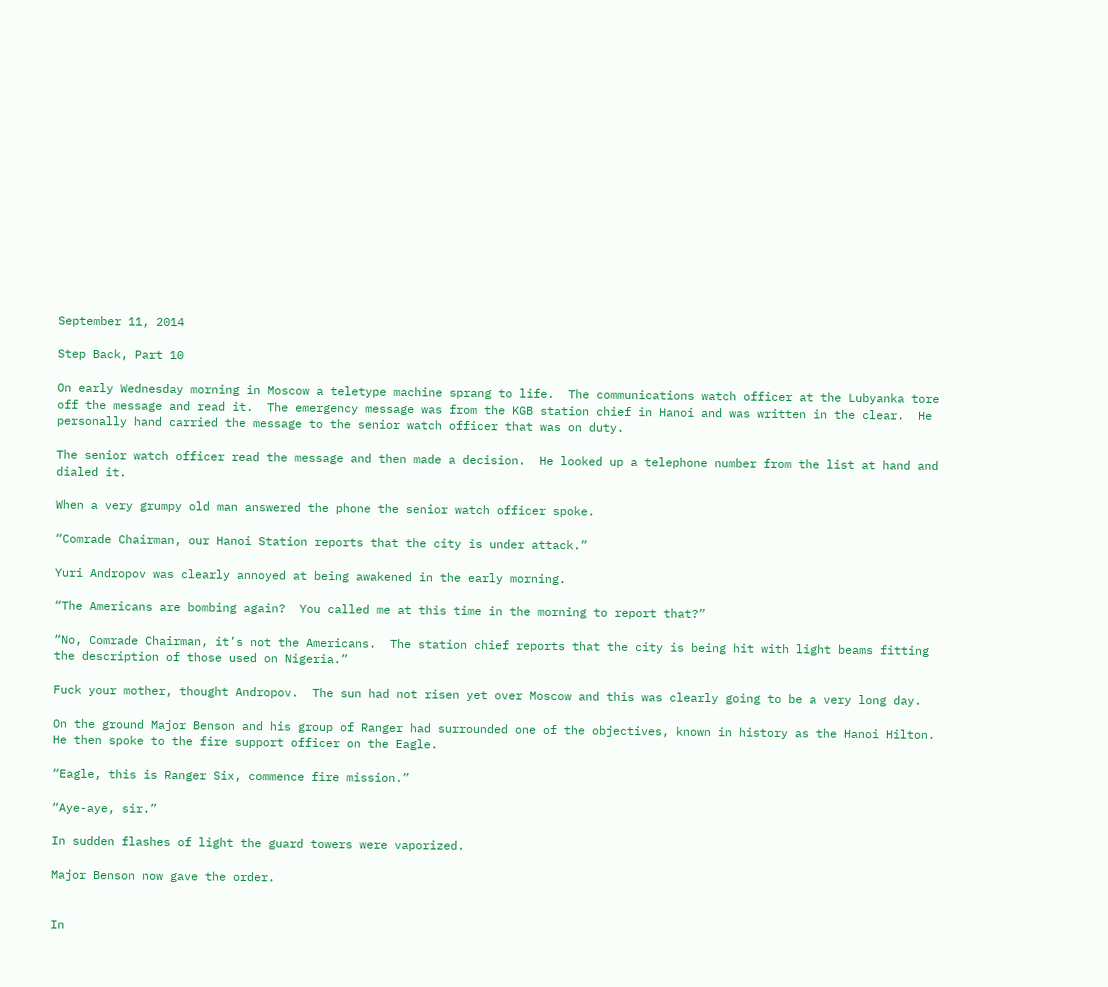September 11, 2014

Step Back, Part 10

On early Wednesday morning in Moscow a teletype machine sprang to life.  The communications watch officer at the Lubyanka tore off the message and read it.  The emergency message was from the KGB station chief in Hanoi and was written in the clear.  He personally hand carried the message to the senior watch officer that was on duty.

The senior watch officer read the message and then made a decision.  He looked up a telephone number from the list at hand and dialed it.

When a very grumpy old man answered the phone the senior watch officer spoke.

“Comrade Chairman, our Hanoi Station reports that the city is under attack.”

Yuri Andropov was clearly annoyed at being awakened in the early morning.

“The Americans are bombing again?  You called me at this time in the morning to report that?”

“No, Comrade Chairman, it’s not the Americans.  The station chief reports that the city is being hit with light beams fitting the description of those used on Nigeria.”

Fuck your mother, thought Andropov.  The sun had not risen yet over Moscow and this was clearly going to be a very long day.

On the ground Major Benson and his group of Ranger had surrounded one of the objectives, known in history as the Hanoi Hilton.  He then spoke to the fire support officer on the Eagle.

“Eagle, this is Ranger Six, commence fire mission.”

“Aye-aye, sir.”

In sudden flashes of light the guard towers were vaporized.

Major Benson now gave the order.


In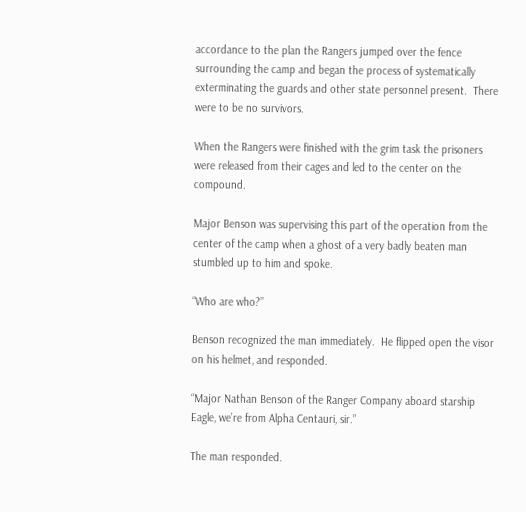accordance to the plan the Rangers jumped over the fence surrounding the camp and began the process of systematically exterminating the guards and other state personnel present.  There were to be no survivors.

When the Rangers were finished with the grim task the prisoners were released from their cages and led to the center on the compound.

Major Benson was supervising this part of the operation from the center of the camp when a ghost of a very badly beaten man stumbled up to him and spoke.

“Who are who?”

Benson recognized the man immediately.  He flipped open the visor on his helmet, and responded.

“Major Nathan Benson of the Ranger Company aboard starship Eagle, we’re from Alpha Centauri, sir.”

The man responded.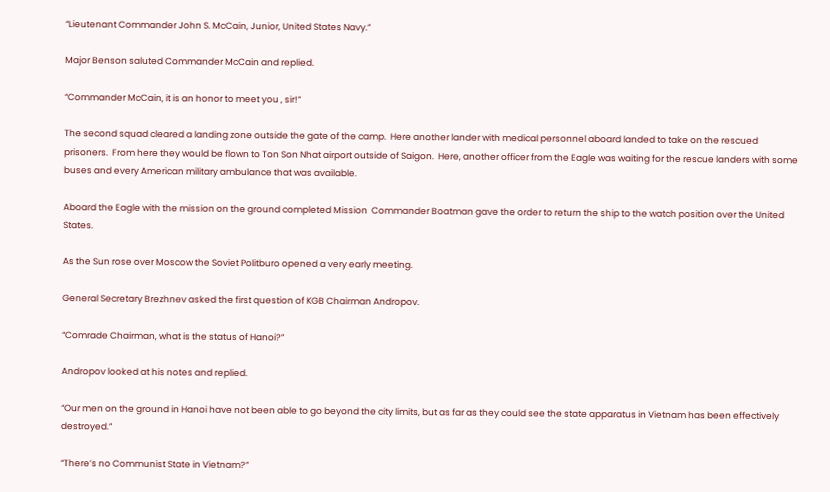“Lieutenant Commander John S. McCain, Junior, United States Navy.”

Major Benson saluted Commander McCain and replied.

“Commander McCain, it is an honor to meet you , sir!”

The second squad cleared a landing zone outside the gate of the camp.  Here another lander with medical personnel aboard landed to take on the rescued prisoners.  From here they would be flown to Ton Son Nhat airport outside of Saigon.  Here, another officer from the Eagle was waiting for the rescue landers with some buses and every American military ambulance that was available.

Aboard the Eagle with the mission on the ground completed Mission  Commander Boatman gave the order to return the ship to the watch position over the United States.

As the Sun rose over Moscow the Soviet Politburo opened a very early meeting.

General Secretary Brezhnev asked the first question of KGB Chairman Andropov.

“Comrade Chairman, what is the status of Hanoi?”

Andropov looked at his notes and replied.

“Our men on the ground in Hanoi have not been able to go beyond the city limits, but as far as they could see the state apparatus in Vietnam has been effectively destroyed.”

“There’s no Communist State in Vietnam?”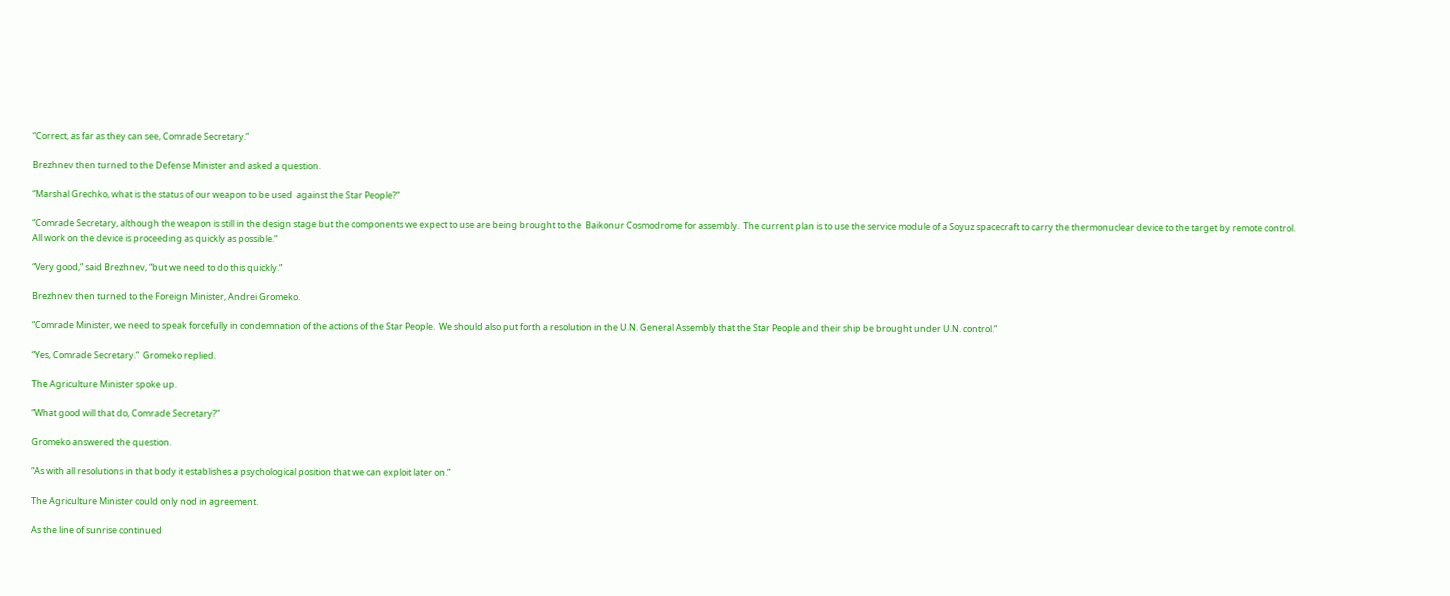“Correct, as far as they can see, Comrade Secretary.”

Brezhnev then turned to the Defense Minister and asked a question.

“Marshal Grechko, what is the status of our weapon to be used  against the Star People?”

“Comrade Secretary, although the weapon is still in the design stage but the components we expect to use are being brought to the  Baikonur Cosmodrome for assembly.  The current plan is to use the service module of a Soyuz spacecraft to carry the thermonuclear device to the target by remote control.  All work on the device is proceeding as quickly as possible.”

“Very good,” said Brezhnev, “but we need to do this quickly.”

Brezhnev then turned to the Foreign Minister, Andrei Gromeko.

“Comrade Minister, we need to speak forcefully in condemnation of the actions of the Star People.  We should also put forth a resolution in the U.N. General Assembly that the Star People and their ship be brought under U.N. control.”

“Yes, Comrade Secretary.”  Gromeko replied.

The Agriculture Minister spoke up.

“What good will that do, Comrade Secretary?”

Gromeko answered the question.

“As with all resolutions in that body it establishes a psychological position that we can exploit later on.”

The Agriculture Minister could only nod in agreement.

As the line of sunrise continued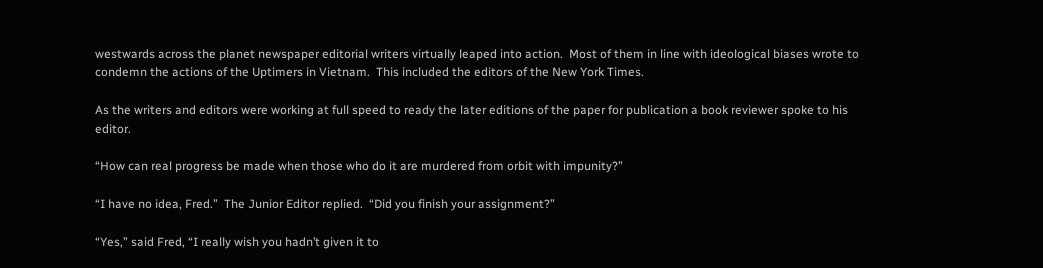westwards across the planet newspaper editorial writers virtually leaped into action.  Most of them in line with ideological biases wrote to condemn the actions of the Uptimers in Vietnam.  This included the editors of the New York Times.

As the writers and editors were working at full speed to ready the later editions of the paper for publication a book reviewer spoke to his editor.

“How can real progress be made when those who do it are murdered from orbit with impunity?”

“I have no idea, Fred.”  The Junior Editor replied.  “Did you finish your assignment?”

“Yes,” said Fred, “I really wish you hadn’t given it to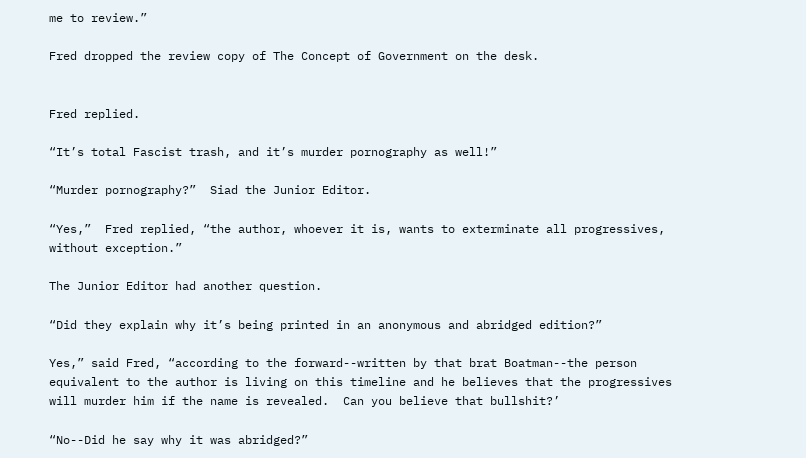me to review.”

Fred dropped the review copy of The Concept of Government on the desk.


Fred replied.

“It’s total Fascist trash, and it’s murder pornography as well!”

“Murder pornography?”  Siad the Junior Editor.

“Yes,”  Fred replied, “the author, whoever it is, wants to exterminate all progressives, without exception.”

The Junior Editor had another question.

“Did they explain why it’s being printed in an anonymous and abridged edition?”

Yes,” said Fred, “according to the forward--written by that brat Boatman--the person equivalent to the author is living on this timeline and he believes that the progressives will murder him if the name is revealed.  Can you believe that bullshit?’

“No--Did he say why it was abridged?”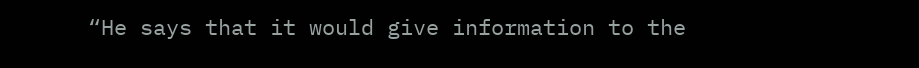“He says that it would give information to the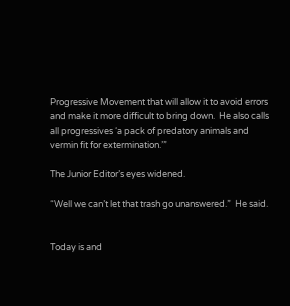Progressive Movement that will allow it to avoid errors and make it more difficult to bring down.  He also calls all progressives ‘a pack of predatory animals and vermin fit for extermination.’”

The Junior Editor’s eyes widened.

“Well we can’t let that trash go unanswered.”  He said.


Today is and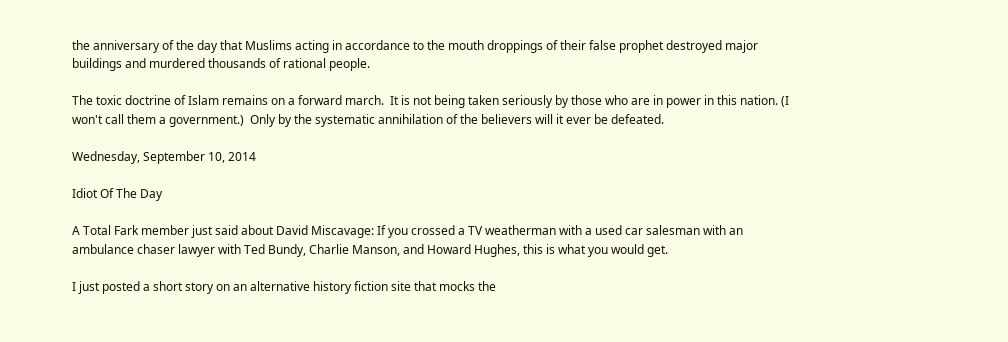the anniversary of the day that Muslims acting in accordance to the mouth droppings of their false prophet destroyed major buildings and murdered thousands of rational people.

The toxic doctrine of Islam remains on a forward march.  It is not being taken seriously by those who are in power in this nation. (I won't call them a government.)  Only by the systematic annihilation of the believers will it ever be defeated.

Wednesday, September 10, 2014

Idiot Of The Day

A Total Fark member just said about David Miscavage: If you crossed a TV weatherman with a used car salesman with an ambulance chaser lawyer with Ted Bundy, Charlie Manson, and Howard Hughes, this is what you would get.

I just posted a short story on an alternative history fiction site that mocks the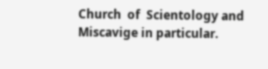Church  of  Scientology and Miscavige in particular.